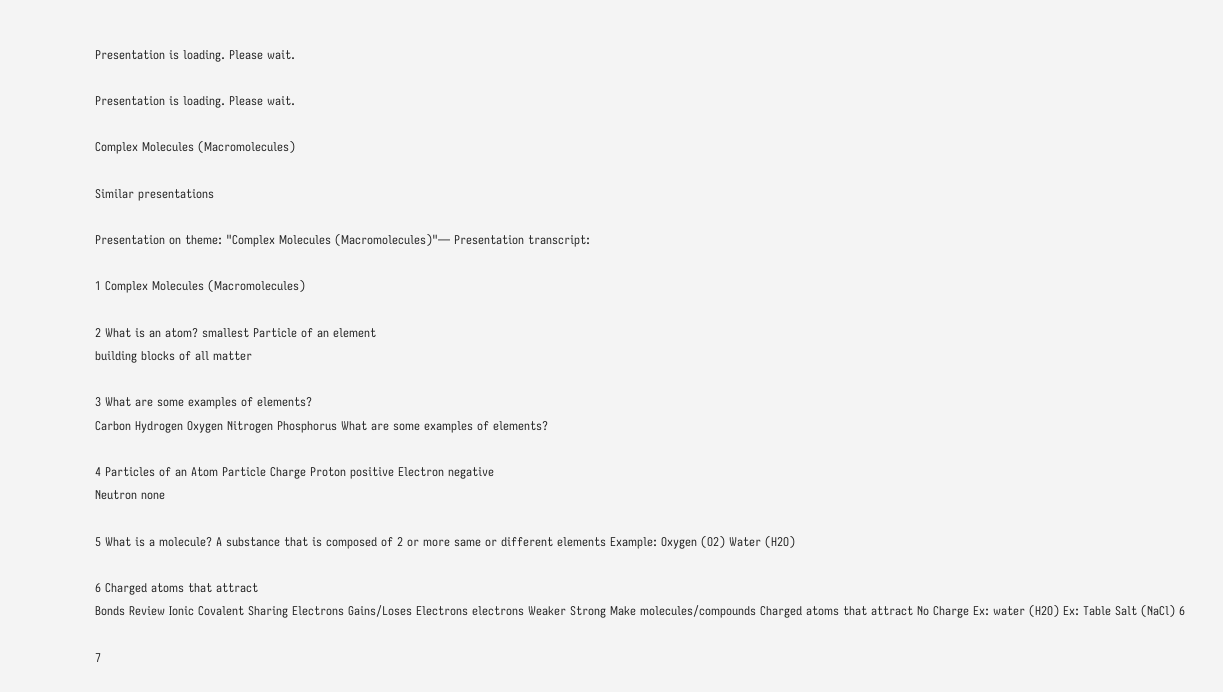Presentation is loading. Please wait.

Presentation is loading. Please wait.

Complex Molecules (Macromolecules)

Similar presentations

Presentation on theme: "Complex Molecules (Macromolecules)"— Presentation transcript:

1 Complex Molecules (Macromolecules)

2 What is an atom? smallest Particle of an element
building blocks of all matter

3 What are some examples of elements?
Carbon Hydrogen Oxygen Nitrogen Phosphorus What are some examples of elements?

4 Particles of an Atom Particle Charge Proton positive Electron negative
Neutron none

5 What is a molecule? A substance that is composed of 2 or more same or different elements Example: Oxygen (O2) Water (H2O)

6 Charged atoms that attract
Bonds Review Ionic Covalent Sharing Electrons Gains/Loses Electrons electrons Weaker Strong Make molecules/compounds Charged atoms that attract No Charge Ex: water (H2O) Ex: Table Salt (NaCl) 6

7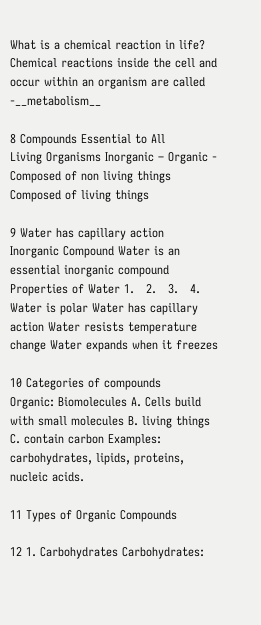What is a chemical reaction in life?
Chemical reactions inside the cell and occur within an organism are called -__metabolism__

8 Compounds Essential to All
Living Organisms Inorganic – Organic - Composed of non living things Composed of living things

9 Water has capillary action
Inorganic Compound Water is an essential inorganic compound   Properties of Water 1.   2.   3.   4. Water is polar Water has capillary action Water resists temperature change Water expands when it freezes

10 Categories of compounds
Organic: Biomolecules A. Cells build with small molecules B. living things C. contain carbon Examples: carbohydrates, lipids, proteins, nucleic acids.

11 Types of Organic Compounds

12 1. Carbohydrates Carbohydrates: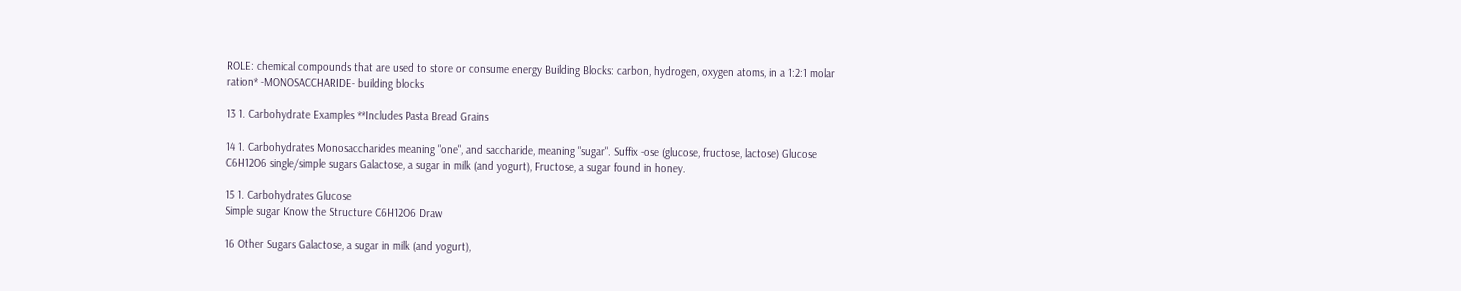ROLE: chemical compounds that are used to store or consume energy Building Blocks: carbon, hydrogen, oxygen atoms, in a 1:2:1 molar ration* -MONOSACCHARIDE- building blocks

13 1. Carbohydrate Examples **Includes Pasta Bread Grains

14 1. Carbohydrates Monosaccharides meaning "one", and saccharide, meaning "sugar". Suffix -ose (glucose, fructose, lactose) Glucose C6H12O6 single/simple sugars Galactose, a sugar in milk (and yogurt), Fructose, a sugar found in honey.

15 1. Carbohydrates Glucose
Simple sugar Know the Structure C6H12O6 Draw

16 Other Sugars Galactose, a sugar in milk (and yogurt),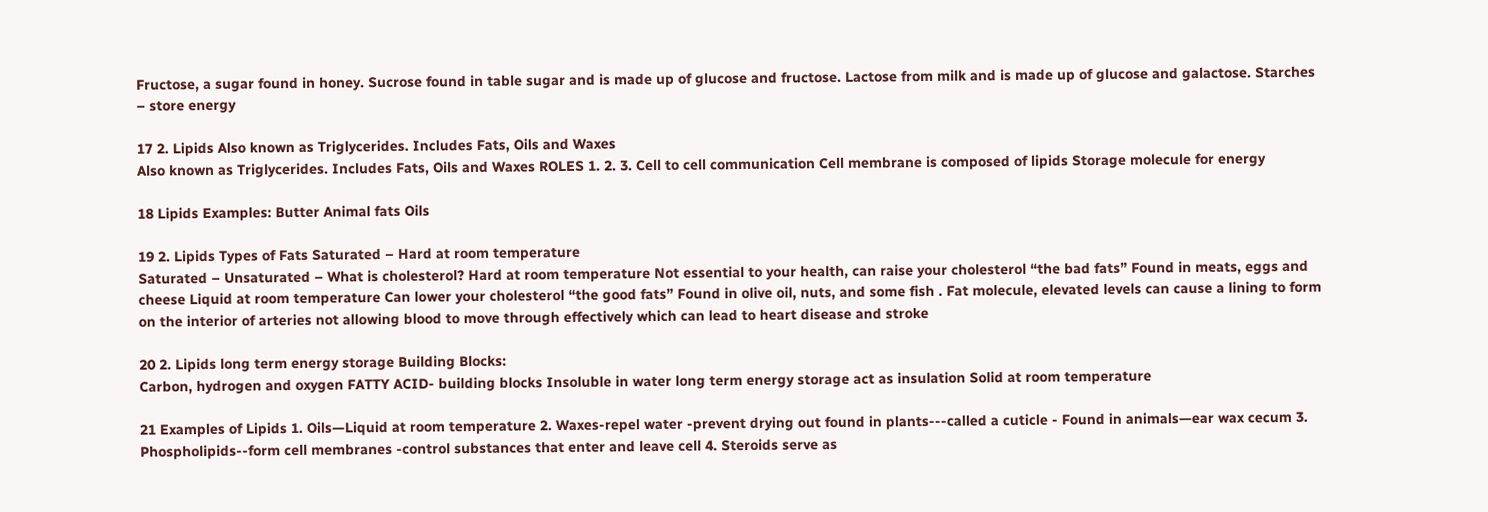Fructose, a sugar found in honey. Sucrose found in table sugar and is made up of glucose and fructose. Lactose from milk and is made up of glucose and galactose. Starches – store energy

17 2. Lipids Also known as Triglycerides. Includes Fats, Oils and Waxes
Also known as Triglycerides. Includes Fats, Oils and Waxes ROLES 1. 2. 3. Cell to cell communication Cell membrane is composed of lipids Storage molecule for energy

18 Lipids Examples: Butter Animal fats Oils

19 2. Lipids Types of Fats Saturated – Hard at room temperature
Saturated – Unsaturated – What is cholesterol? Hard at room temperature Not essential to your health, can raise your cholesterol “the bad fats” Found in meats, eggs and cheese Liquid at room temperature Can lower your cholesterol “the good fats” Found in olive oil, nuts, and some fish . Fat molecule, elevated levels can cause a lining to form on the interior of arteries not allowing blood to move through effectively which can lead to heart disease and stroke

20 2. Lipids long term energy storage Building Blocks:
Carbon, hydrogen and oxygen FATTY ACID- building blocks Insoluble in water long term energy storage act as insulation Solid at room temperature

21 Examples of Lipids 1. Oils—Liquid at room temperature 2. Waxes-repel water -prevent drying out found in plants---called a cuticle - Found in animals—ear wax cecum 3. Phospholipids--form cell membranes -control substances that enter and leave cell 4. Steroids serve as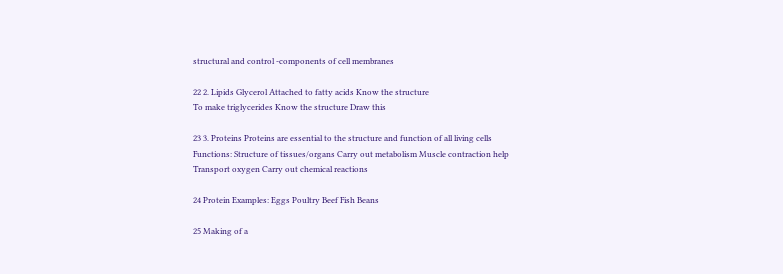structural and control -components of cell membranes

22 2. Lipids Glycerol Attached to fatty acids Know the structure
To make triglycerides Know the structure Draw this

23 3. Proteins Proteins are essential to the structure and function of all living cells Functions: Structure of tissues/organs Carry out metabolism Muscle contraction help Transport oxygen Carry out chemical reactions

24 Protein Examples: Eggs Poultry Beef Fish Beans

25 Making of a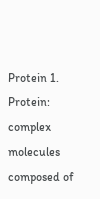Protein 1. Protein: complex molecules composed of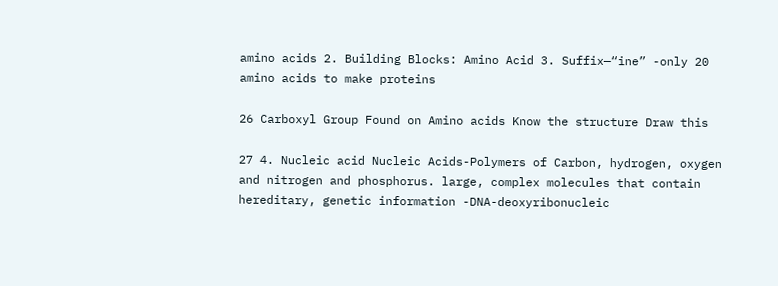amino acids 2. Building Blocks: Amino Acid 3. Suffix—“ine” -only 20 amino acids to make proteins

26 Carboxyl Group Found on Amino acids Know the structure Draw this

27 4. Nucleic acid Nucleic Acids-Polymers of Carbon, hydrogen, oxygen and nitrogen and phosphorus. large, complex molecules that contain hereditary, genetic information -DNA-deoxyribonucleic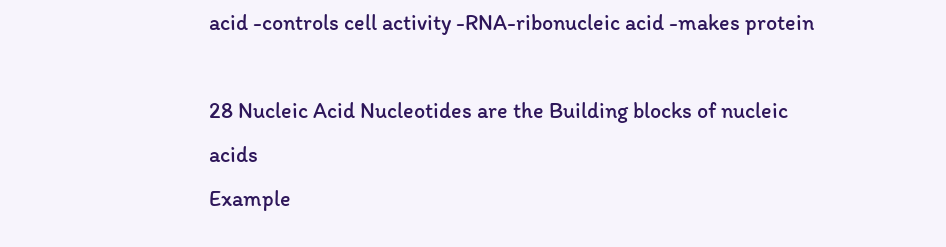acid -controls cell activity -RNA-ribonucleic acid -makes protein

28 Nucleic Acid Nucleotides are the Building blocks of nucleic acids
Example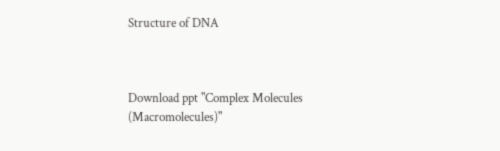Structure of DNA



Download ppt "Complex Molecules (Macromolecules)"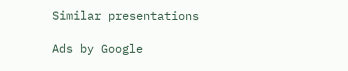Similar presentations

Ads by Google